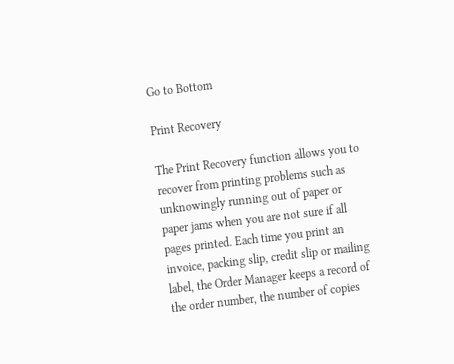Go to Bottom

Print Recovery

The Print Recovery function allows you to recover from printing problems such as unknowingly running out of paper or paper jams when you are not sure if all pages printed. Each time you print an invoice, packing slip, credit slip or mailing label, the Order Manager keeps a record of the order number, the number of copies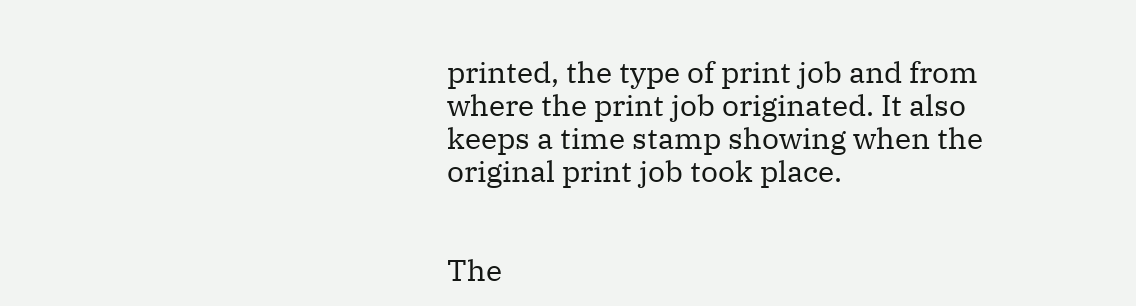printed, the type of print job and from where the print job originated. It also keeps a time stamp showing when the original print job took place.


The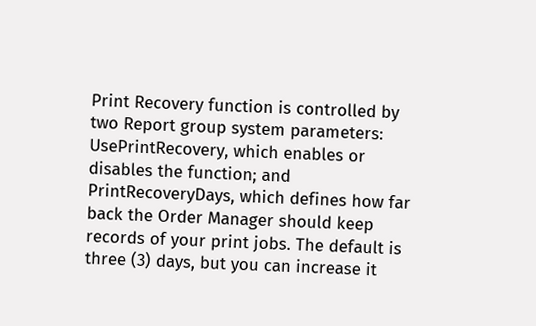Print Recovery function is controlled by two Report group system parameters: UsePrintRecovery, which enables or disables the function; and PrintRecoveryDays, which defines how far back the Order Manager should keep records of your print jobs. The default is three (3) days, but you can increase it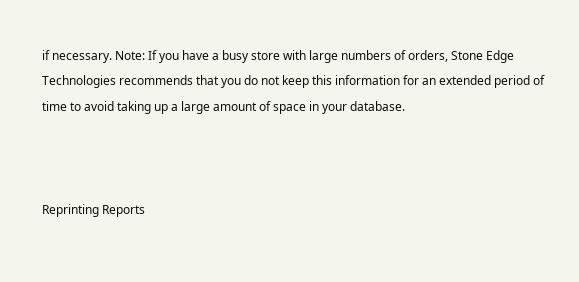if necessary. Note: If you have a busy store with large numbers of orders, Stone Edge Technologies recommends that you do not keep this information for an extended period of time to avoid taking up a large amount of space in your database.



Reprinting Reports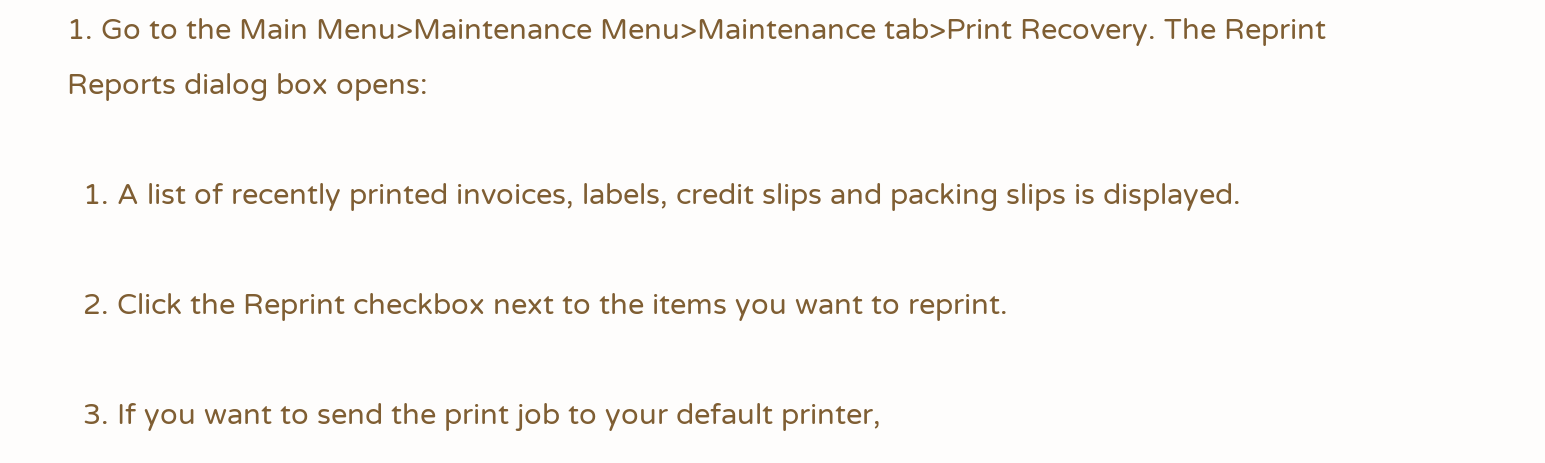1. Go to the Main Menu>Maintenance Menu>Maintenance tab>Print Recovery. The Reprint Reports dialog box opens:

  1. A list of recently printed invoices, labels, credit slips and packing slips is displayed.

  2. Click the Reprint checkbox next to the items you want to reprint.

  3. If you want to send the print job to your default printer,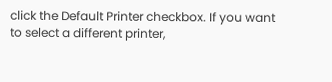click the Default Printer checkbox. If you want to select a different printer,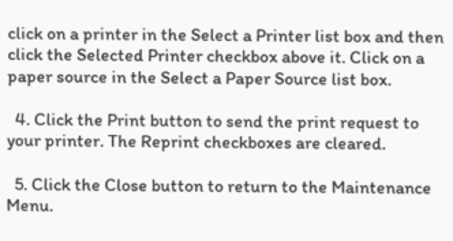click on a printer in the Select a Printer list box and then click the Selected Printer checkbox above it. Click on a paper source in the Select a Paper Source list box.

  4. Click the Print button to send the print request to your printer. The Reprint checkboxes are cleared.

  5. Click the Close button to return to the Maintenance Menu.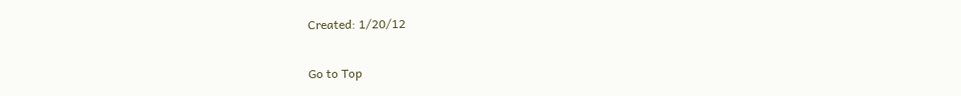Created: 1/20/12

Go to Top